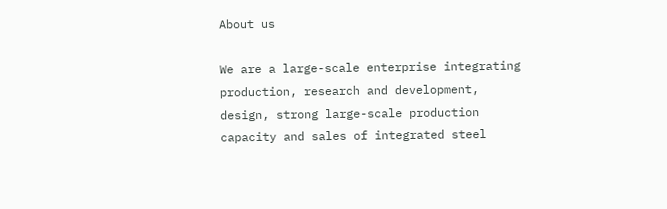About us

We are a large-scale enterprise integrating production, research and development, design, strong large-scale production capacity and sales of integrated steel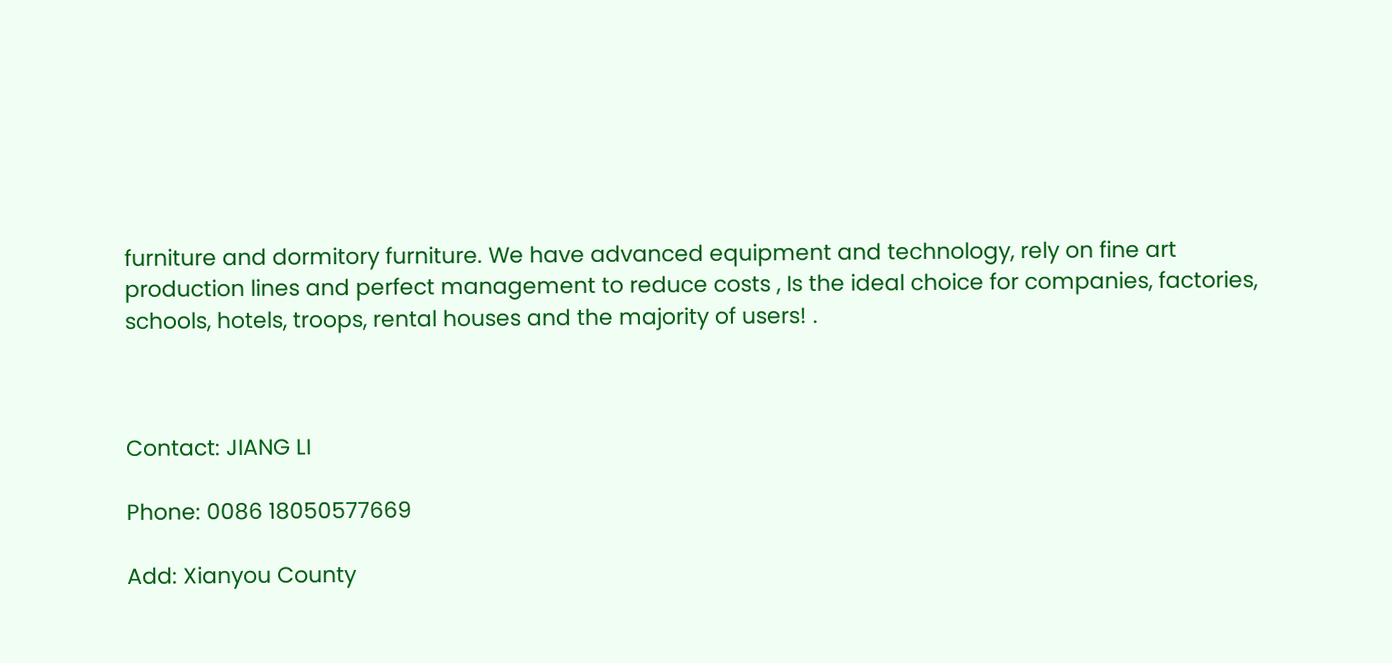furniture and dormitory furniture. We have advanced equipment and technology, rely on fine art production lines and perfect management to reduce costs , Is the ideal choice for companies, factories, schools, hotels, troops, rental houses and the majority of users! .



Contact: JIANG LI

Phone: 0086 18050577669

Add: Xianyou County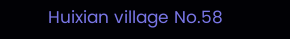Huixian village No.58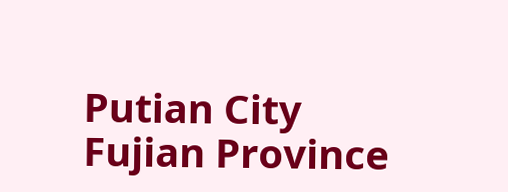Putian City Fujian Province